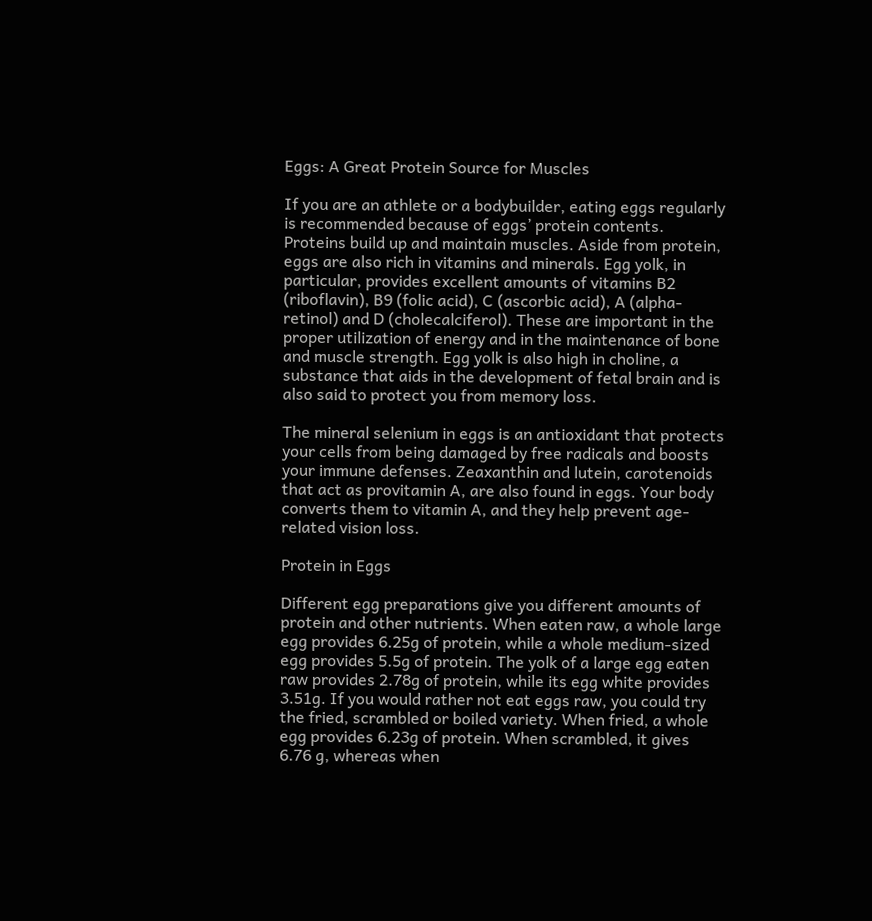Eggs: A Great Protein Source for Muscles

If you are an athlete or a bodybuilder, eating eggs regularly is recommended because of eggs’ protein contents. Proteins build up and maintain muscles. Aside from protein, eggs are also rich in vitamins and minerals. Egg yolk, in particular, provides excellent amounts of vitamins B2 (riboflavin), B9 (folic acid), C (ascorbic acid), A (alpha-retinol) and D (cholecalciferol). These are important in the proper utilization of energy and in the maintenance of bone and muscle strength. Egg yolk is also high in choline, a substance that aids in the development of fetal brain and is also said to protect you from memory loss.

The mineral selenium in eggs is an antioxidant that protects your cells from being damaged by free radicals and boosts your immune defenses. Zeaxanthin and lutein, carotenoids that act as provitamin A, are also found in eggs. Your body converts them to vitamin A, and they help prevent age-related vision loss.

Protein in Eggs

Different egg preparations give you different amounts of protein and other nutrients. When eaten raw, a whole large egg provides 6.25g of protein, while a whole medium-sized egg provides 5.5g of protein. The yolk of a large egg eaten raw provides 2.78g of protein, while its egg white provides 3.51g. If you would rather not eat eggs raw, you could try the fried, scrambled or boiled variety. When fried, a whole egg provides 6.23g of protein. When scrambled, it gives 6.76 g, whereas when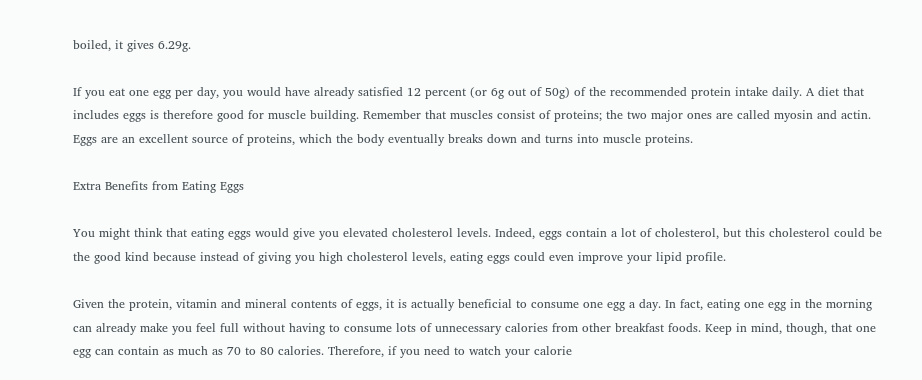boiled, it gives 6.29g.

If you eat one egg per day, you would have already satisfied 12 percent (or 6g out of 50g) of the recommended protein intake daily. A diet that includes eggs is therefore good for muscle building. Remember that muscles consist of proteins; the two major ones are called myosin and actin. Eggs are an excellent source of proteins, which the body eventually breaks down and turns into muscle proteins.

Extra Benefits from Eating Eggs

You might think that eating eggs would give you elevated cholesterol levels. Indeed, eggs contain a lot of cholesterol, but this cholesterol could be the good kind because instead of giving you high cholesterol levels, eating eggs could even improve your lipid profile.

Given the protein, vitamin and mineral contents of eggs, it is actually beneficial to consume one egg a day. In fact, eating one egg in the morning can already make you feel full without having to consume lots of unnecessary calories from other breakfast foods. Keep in mind, though, that one egg can contain as much as 70 to 80 calories. Therefore, if you need to watch your calorie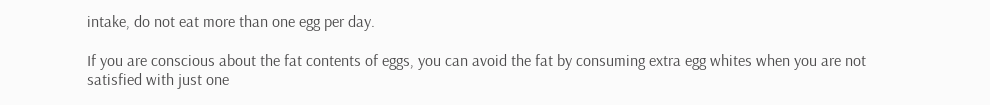intake, do not eat more than one egg per day.

If you are conscious about the fat contents of eggs, you can avoid the fat by consuming extra egg whites when you are not satisfied with just one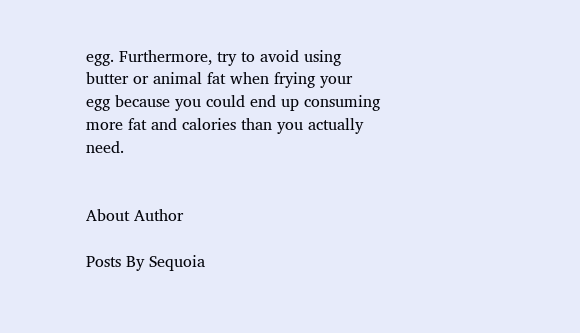egg. Furthermore, try to avoid using butter or animal fat when frying your egg because you could end up consuming more fat and calories than you actually need.


About Author

Posts By Sequoia